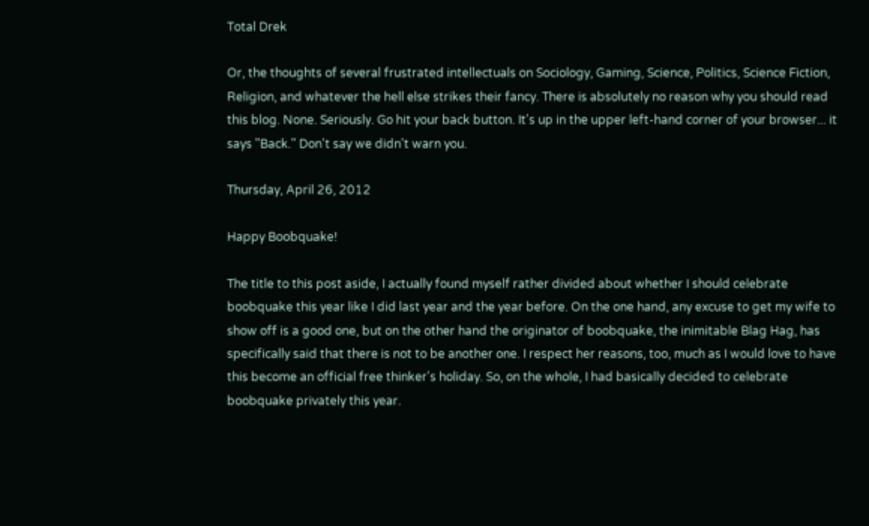Total Drek

Or, the thoughts of several frustrated intellectuals on Sociology, Gaming, Science, Politics, Science Fiction, Religion, and whatever the hell else strikes their fancy. There is absolutely no reason why you should read this blog. None. Seriously. Go hit your back button. It's up in the upper left-hand corner of your browser... it says "Back." Don't say we didn't warn you.

Thursday, April 26, 2012

Happy Boobquake!

The title to this post aside, I actually found myself rather divided about whether I should celebrate boobquake this year like I did last year and the year before. On the one hand, any excuse to get my wife to show off is a good one, but on the other hand the originator of boobquake, the inimitable Blag Hag, has specifically said that there is not to be another one. I respect her reasons, too, much as I would love to have this become an official free thinker's holiday. So, on the whole, I had basically decided to celebrate boobquake privately this year.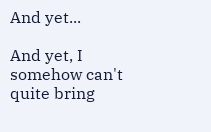And yet...

And yet, I somehow can't quite bring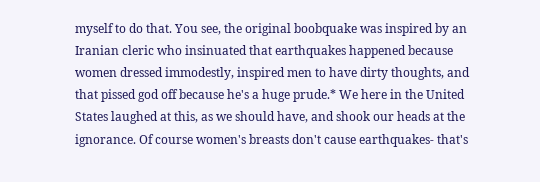myself to do that. You see, the original boobquake was inspired by an Iranian cleric who insinuated that earthquakes happened because women dressed immodestly, inspired men to have dirty thoughts, and that pissed god off because he's a huge prude.* We here in the United States laughed at this, as we should have, and shook our heads at the ignorance. Of course women's breasts don't cause earthquakes- that's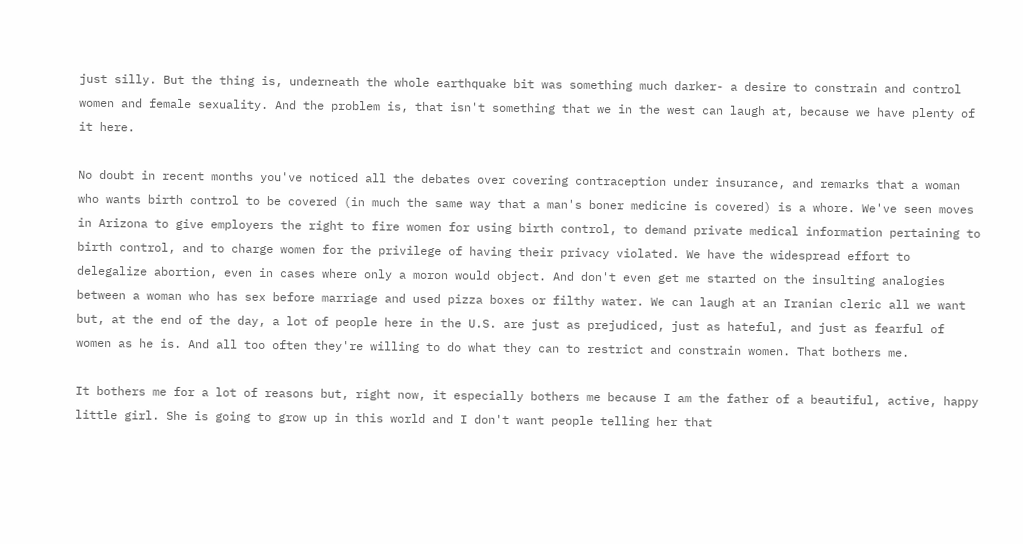just silly. But the thing is, underneath the whole earthquake bit was something much darker- a desire to constrain and control women and female sexuality. And the problem is, that isn't something that we in the west can laugh at, because we have plenty of it here.

No doubt in recent months you've noticed all the debates over covering contraception under insurance, and remarks that a woman who wants birth control to be covered (in much the same way that a man's boner medicine is covered) is a whore. We've seen moves in Arizona to give employers the right to fire women for using birth control, to demand private medical information pertaining to birth control, and to charge women for the privilege of having their privacy violated. We have the widespread effort to delegalize abortion, even in cases where only a moron would object. And don't even get me started on the insulting analogies between a woman who has sex before marriage and used pizza boxes or filthy water. We can laugh at an Iranian cleric all we want but, at the end of the day, a lot of people here in the U.S. are just as prejudiced, just as hateful, and just as fearful of women as he is. And all too often they're willing to do what they can to restrict and constrain women. That bothers me.

It bothers me for a lot of reasons but, right now, it especially bothers me because I am the father of a beautiful, active, happy little girl. She is going to grow up in this world and I don't want people telling her that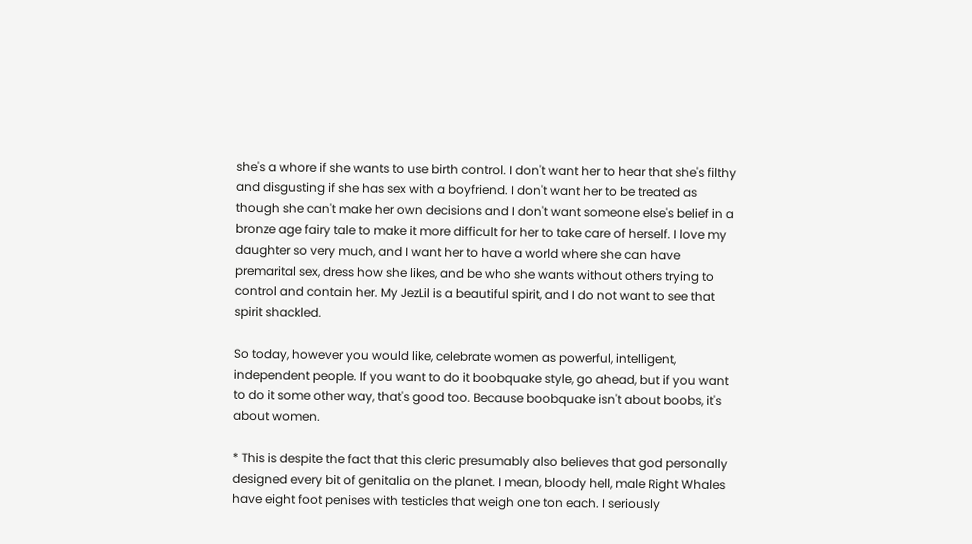she's a whore if she wants to use birth control. I don't want her to hear that she's filthy and disgusting if she has sex with a boyfriend. I don't want her to be treated as though she can't make her own decisions and I don't want someone else's belief in a bronze age fairy tale to make it more difficult for her to take care of herself. I love my daughter so very much, and I want her to have a world where she can have premarital sex, dress how she likes, and be who she wants without others trying to control and contain her. My JezLil is a beautiful spirit, and I do not want to see that spirit shackled.

So today, however you would like, celebrate women as powerful, intelligent, independent people. If you want to do it boobquake style, go ahead, but if you want to do it some other way, that's good too. Because boobquake isn't about boobs, it's about women.

* This is despite the fact that this cleric presumably also believes that god personally designed every bit of genitalia on the planet. I mean, bloody hell, male Right Whales have eight foot penises with testicles that weigh one ton each. I seriously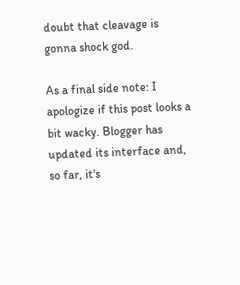doubt that cleavage is gonna shock god.

As a final side note: I apologize if this post looks a bit wacky. Blogger has updated its interface and, so far, it's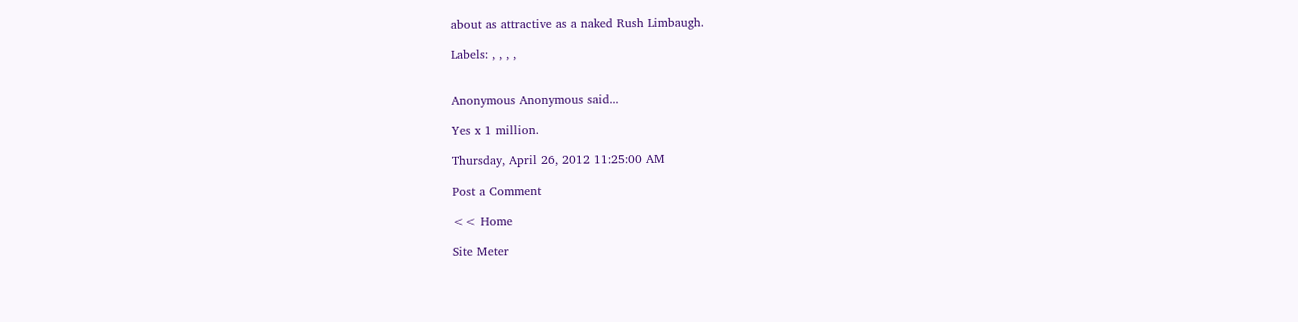about as attractive as a naked Rush Limbaugh.

Labels: , , , ,


Anonymous Anonymous said...

Yes x 1 million.

Thursday, April 26, 2012 11:25:00 AM

Post a Comment

<< Home

Site Meter